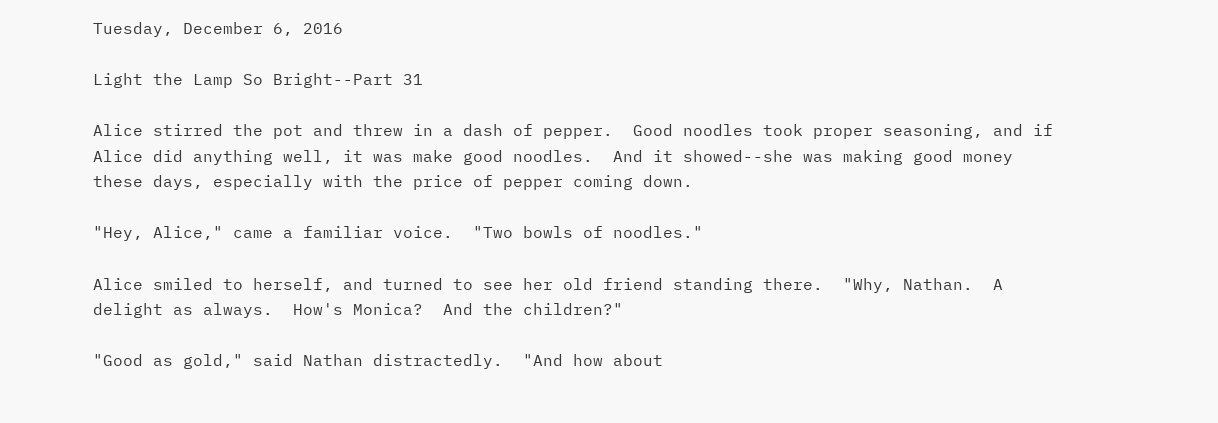Tuesday, December 6, 2016

Light the Lamp So Bright--Part 31

Alice stirred the pot and threw in a dash of pepper.  Good noodles took proper seasoning, and if Alice did anything well, it was make good noodles.  And it showed--she was making good money these days, especially with the price of pepper coming down.

"Hey, Alice," came a familiar voice.  "Two bowls of noodles."

Alice smiled to herself, and turned to see her old friend standing there.  "Why, Nathan.  A delight as always.  How's Monica?  And the children?"

"Good as gold," said Nathan distractedly.  "And how about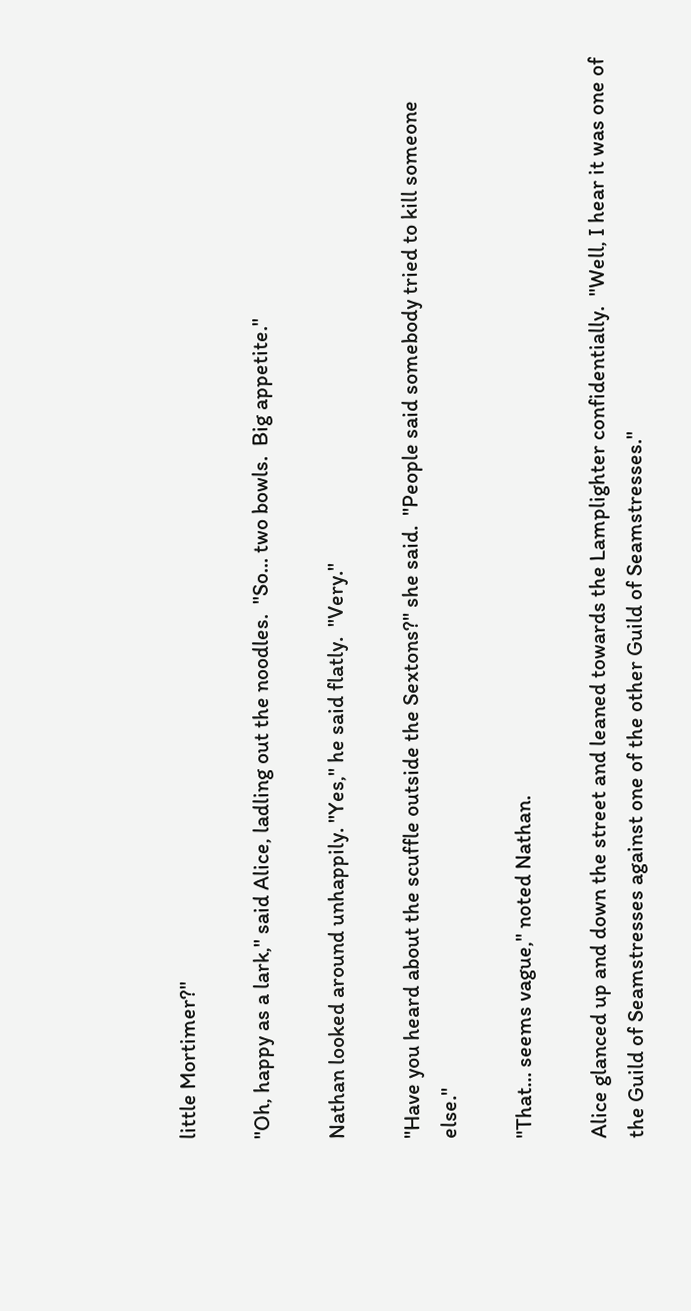little Mortimer?"

"Oh, happy as a lark," said Alice, ladling out the noodles.  "So... two bowls.  Big appetite."

Nathan looked around unhappily. "Yes," he said flatly.  "Very."

"Have you heard about the scuffle outside the Sextons?" she said.  "People said somebody tried to kill someone else."

"That... seems vague," noted Nathan.

Alice glanced up and down the street and leaned towards the Lamplighter confidentially.  "Well, I hear it was one of the Guild of Seamstresses against one of the other Guild of Seamstresses."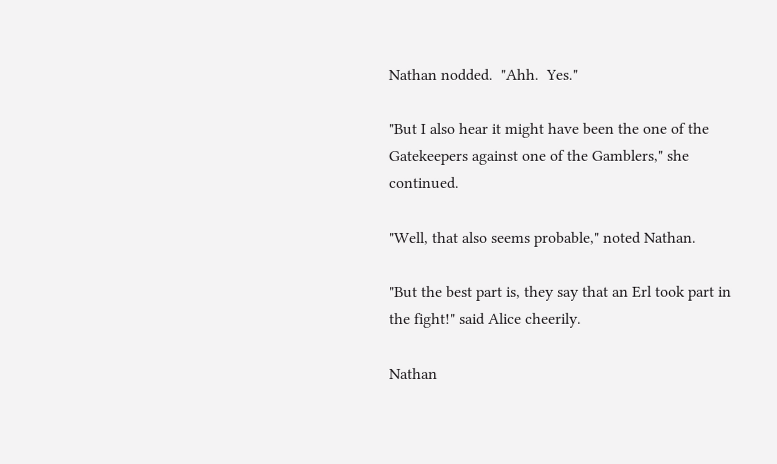Nathan nodded.  "Ahh.  Yes."

"But I also hear it might have been the one of the Gatekeepers against one of the Gamblers," she continued.

"Well, that also seems probable," noted Nathan.

"But the best part is, they say that an Erl took part in the fight!" said Alice cheerily.

Nathan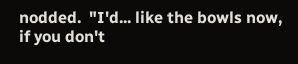nodded.  "I'd... like the bowls now, if you don't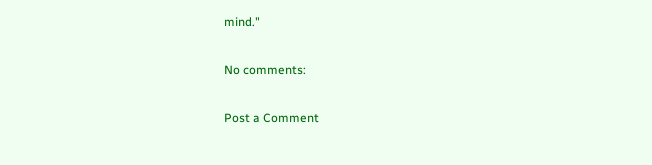mind."

No comments:

Post a Comment